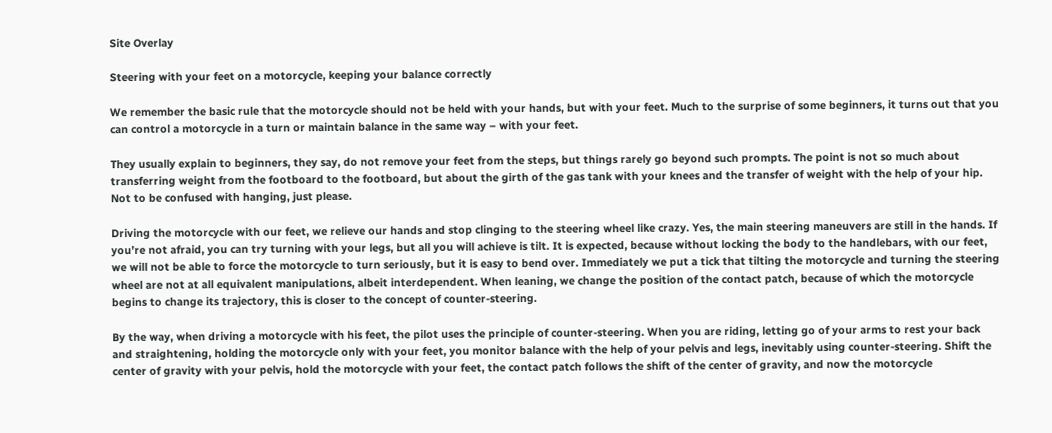Site Overlay

Steering with your feet on a motorcycle, keeping your balance correctly

We remember the basic rule that the motorcycle should not be held with your hands, but with your feet. Much to the surprise of some beginners, it turns out that you can control a motorcycle in a turn or maintain balance in the same way – with your feet.

They usually explain to beginners, they say, do not remove your feet from the steps, but things rarely go beyond such prompts. The point is not so much about transferring weight from the footboard to the footboard, but about the girth of the gas tank with your knees and the transfer of weight with the help of your hip. Not to be confused with hanging, just please.

Driving the motorcycle with our feet, we relieve our hands and stop clinging to the steering wheel like crazy. Yes, the main steering maneuvers are still in the hands. If you’re not afraid, you can try turning with your legs, but all you will achieve is tilt. It is expected, because without locking the body to the handlebars, with our feet, we will not be able to force the motorcycle to turn seriously, but it is easy to bend over. Immediately we put a tick that tilting the motorcycle and turning the steering wheel are not at all equivalent manipulations, albeit interdependent. When leaning, we change the position of the contact patch, because of which the motorcycle begins to change its trajectory, this is closer to the concept of counter-steering.

By the way, when driving a motorcycle with his feet, the pilot uses the principle of counter-steering. When you are riding, letting go of your arms to rest your back and straightening, holding the motorcycle only with your feet, you monitor balance with the help of your pelvis and legs, inevitably using counter-steering. Shift the center of gravity with your pelvis, hold the motorcycle with your feet, the contact patch follows the shift of the center of gravity, and now the motorcycle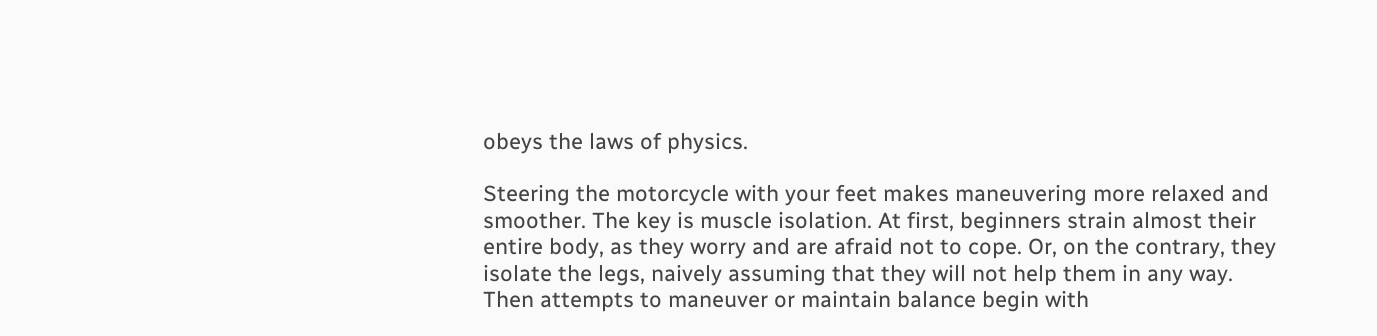obeys the laws of physics.

Steering the motorcycle with your feet makes maneuvering more relaxed and smoother. The key is muscle isolation. At first, beginners strain almost their entire body, as they worry and are afraid not to cope. Or, on the contrary, they isolate the legs, naively assuming that they will not help them in any way. Then attempts to maneuver or maintain balance begin with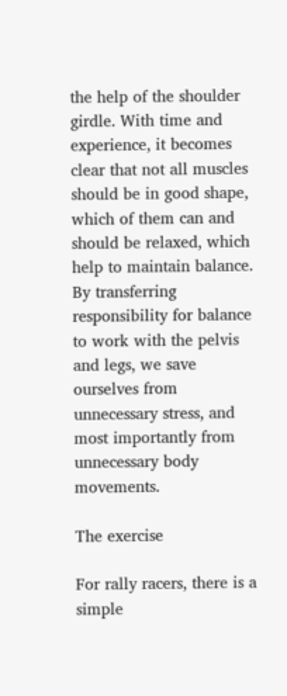the help of the shoulder girdle. With time and experience, it becomes clear that not all muscles should be in good shape, which of them can and should be relaxed, which help to maintain balance. By transferring responsibility for balance to work with the pelvis and legs, we save ourselves from unnecessary stress, and most importantly from unnecessary body movements.

The exercise

For rally racers, there is a simple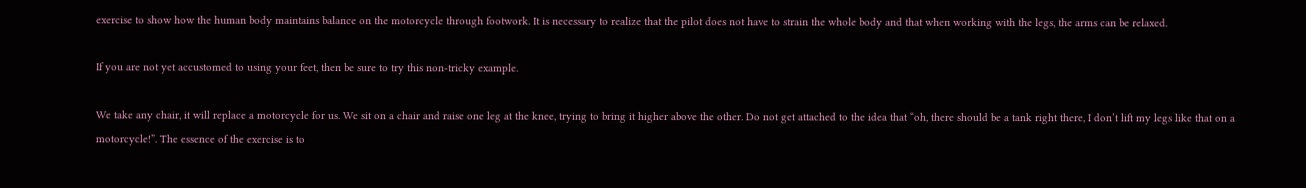exercise to show how the human body maintains balance on the motorcycle through footwork. It is necessary to realize that the pilot does not have to strain the whole body and that when working with the legs, the arms can be relaxed.

If you are not yet accustomed to using your feet, then be sure to try this non-tricky example.

We take any chair, it will replace a motorcycle for us. We sit on a chair and raise one leg at the knee, trying to bring it higher above the other. Do not get attached to the idea that “oh, there should be a tank right there, I don’t lift my legs like that on a motorcycle!”. The essence of the exercise is to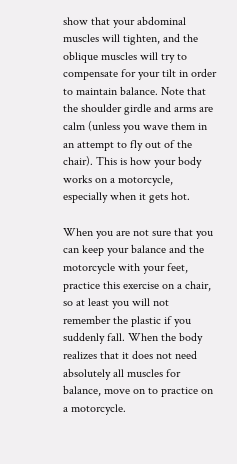show that your abdominal muscles will tighten, and the oblique muscles will try to compensate for your tilt in order to maintain balance. Note that the shoulder girdle and arms are calm (unless you wave them in an attempt to fly out of the chair). This is how your body works on a motorcycle, especially when it gets hot.

When you are not sure that you can keep your balance and the motorcycle with your feet, practice this exercise on a chair, so at least you will not remember the plastic if you suddenly fall. When the body realizes that it does not need absolutely all muscles for balance, move on to practice on a motorcycle.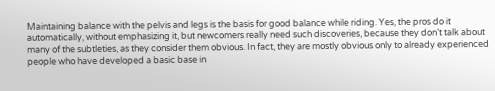Maintaining balance with the pelvis and legs is the basis for good balance while riding. Yes, the pros do it automatically, without emphasizing it, but newcomers really need such discoveries, because they don’t talk about many of the subtleties, as they consider them obvious. In fact, they are mostly obvious only to already experienced people who have developed a basic base in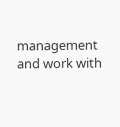management and work with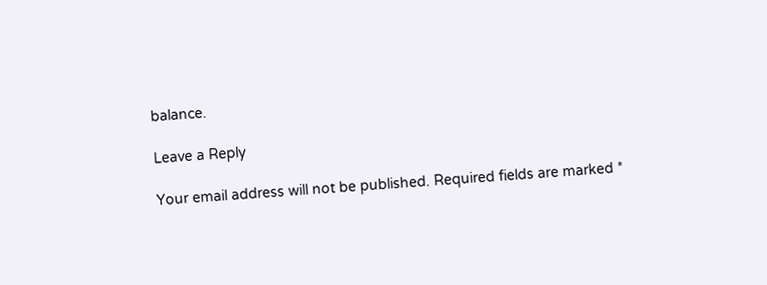balance.

Leave a Reply

Your email address will not be published. Required fields are marked *